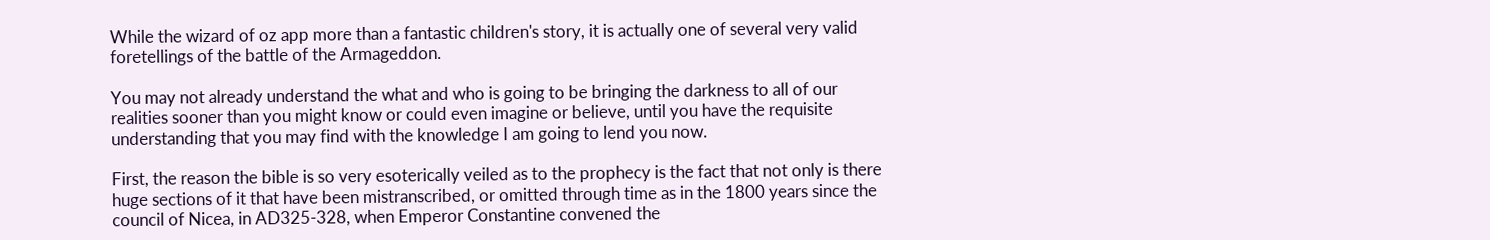While the wizard of oz app more than a fantastic children's story, it is actually one of several very valid foretellings of the battle of the Armageddon.

You may not already understand the what and who is going to be bringing the darkness to all of our realities sooner than you might know or could even imagine or believe, until you have the requisite understanding that you may find with the knowledge I am going to lend you now.

First, the reason the bible is so very esoterically veiled as to the prophecy is the fact that not only is there huge sections of it that have been mistranscribed, or omitted through time as in the 1800 years since the council of Nicea, in AD325-328, when Emperor Constantine convened the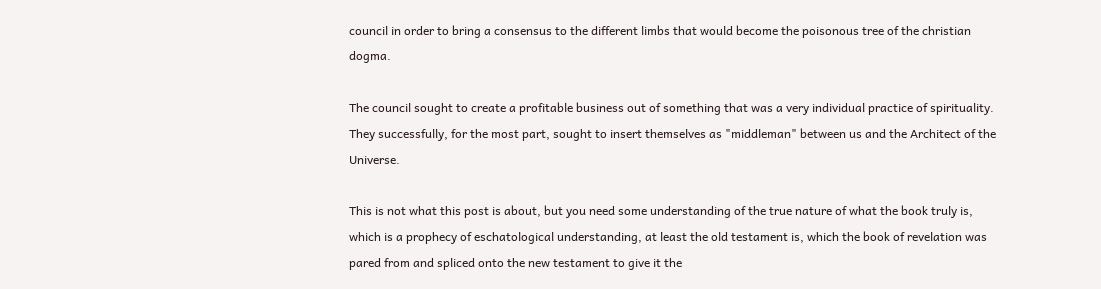council in order to bring a consensus to the different limbs that would become the poisonous tree of the christian dogma.

The council sought to create a profitable business out of something that was a very individual practice of spirituality. They successfully, for the most part, sought to insert themselves as "middleman" between us and the Architect of the Universe.

This is not what this post is about, but you need some understanding of the true nature of what the book truly is, which is a prophecy of eschatological understanding, at least the old testament is, which the book of revelation was pared from and spliced onto the new testament to give it the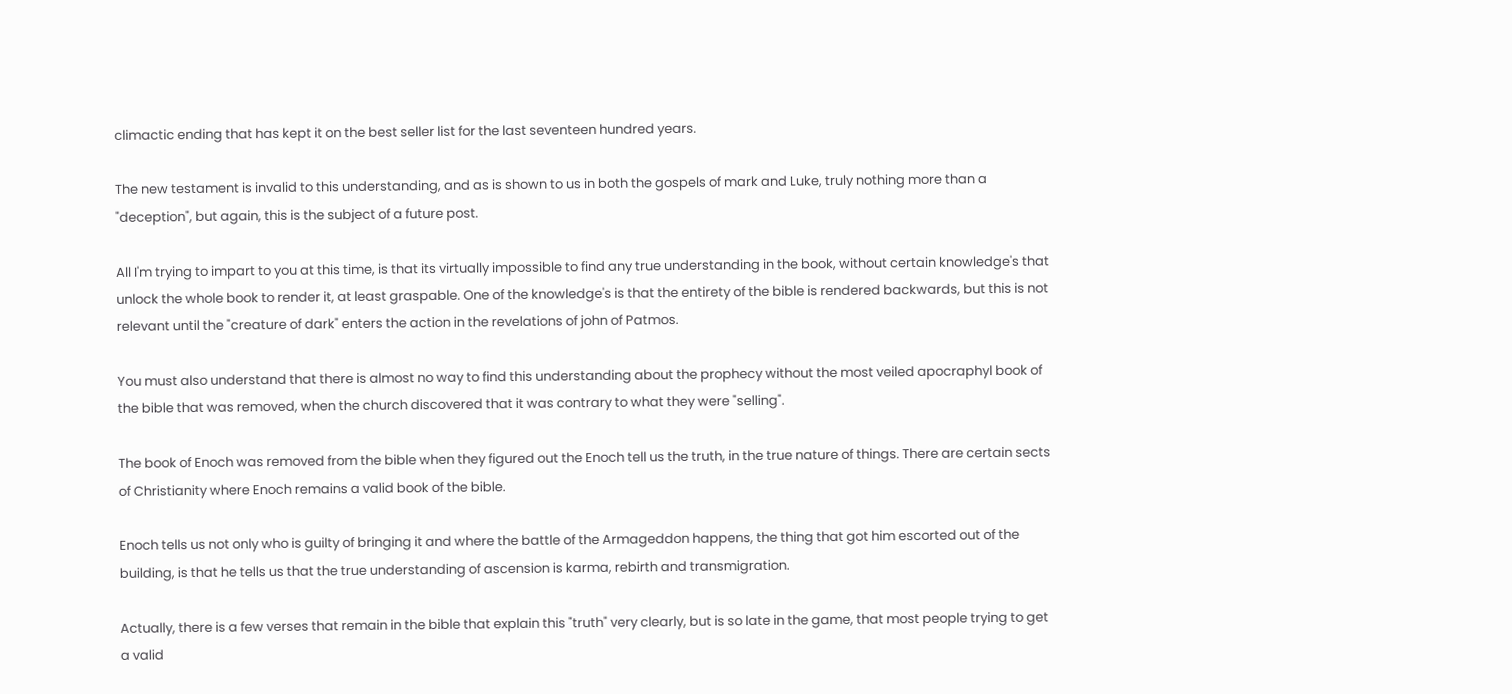climactic ending that has kept it on the best seller list for the last seventeen hundred years.

The new testament is invalid to this understanding, and as is shown to us in both the gospels of mark and Luke, truly nothing more than a "deception", but again, this is the subject of a future post.

All I'm trying to impart to you at this time, is that its virtually impossible to find any true understanding in the book, without certain knowledge's that unlock the whole book to render it, at least graspable. One of the knowledge's is that the entirety of the bible is rendered backwards, but this is not relevant until the "creature of dark" enters the action in the revelations of john of Patmos.

You must also understand that there is almost no way to find this understanding about the prophecy without the most veiled apocraphyl book of the bible that was removed, when the church discovered that it was contrary to what they were "selling".

The book of Enoch was removed from the bible when they figured out the Enoch tell us the truth, in the true nature of things. There are certain sects of Christianity where Enoch remains a valid book of the bible.

Enoch tells us not only who is guilty of bringing it and where the battle of the Armageddon happens, the thing that got him escorted out of the building, is that he tells us that the true understanding of ascension is karma, rebirth and transmigration.

Actually, there is a few verses that remain in the bible that explain this "truth" very clearly, but is so late in the game, that most people trying to get a valid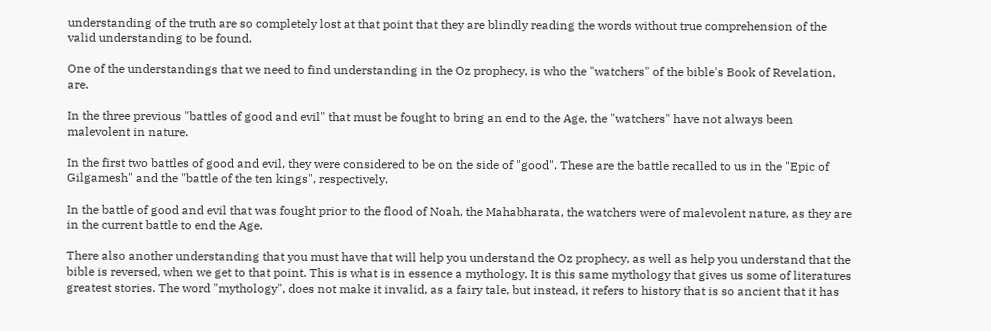understanding of the truth are so completely lost at that point that they are blindly reading the words without true comprehension of the valid understanding to be found.

One of the understandings that we need to find understanding in the Oz prophecy, is who the "watchers" of the bible's Book of Revelation, are.

In the three previous "battles of good and evil" that must be fought to bring an end to the Age, the "watchers" have not always been malevolent in nature.

In the first two battles of good and evil, they were considered to be on the side of "good". These are the battle recalled to us in the "Epic of Gilgamesh" and the "battle of the ten kings", respectively.

In the battle of good and evil that was fought prior to the flood of Noah, the Mahabharata, the watchers were of malevolent nature, as they are in the current battle to end the Age.

There also another understanding that you must have that will help you understand the Oz prophecy, as well as help you understand that the bible is reversed, when we get to that point. This is what is in essence a mythology. It is this same mythology that gives us some of literatures greatest stories. The word "mythology", does not make it invalid, as a fairy tale, but instead, it refers to history that is so ancient that it has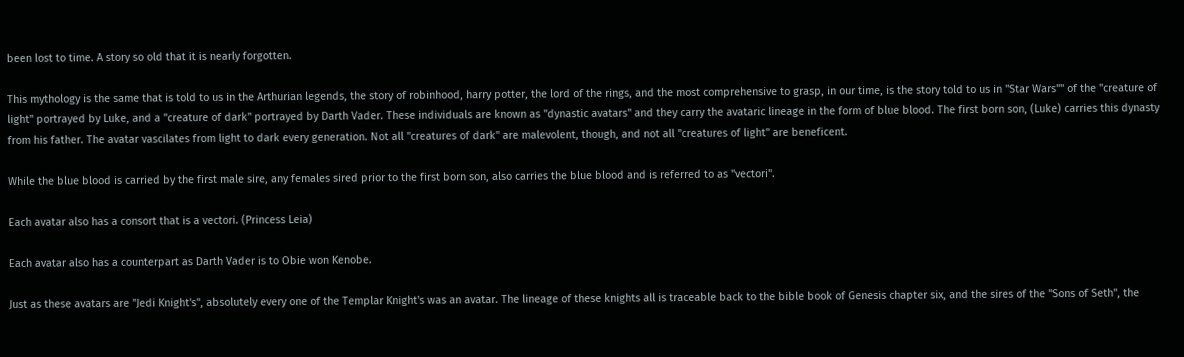been lost to time. A story so old that it is nearly forgotten.

This mythology is the same that is told to us in the Arthurian legends, the story of robinhood, harry potter, the lord of the rings, and the most comprehensive to grasp, in our time, is the story told to us in "Star Wars"" of the "creature of light" portrayed by Luke, and a "creature of dark" portrayed by Darth Vader. These individuals are known as "dynastic avatars" and they carry the avataric lineage in the form of blue blood. The first born son, (Luke) carries this dynasty from his father. The avatar vascilates from light to dark every generation. Not all "creatures of dark" are malevolent, though, and not all "creatures of light" are beneficent.

While the blue blood is carried by the first male sire, any females sired prior to the first born son, also carries the blue blood and is referred to as "vectori".

Each avatar also has a consort that is a vectori. (Princess Leia)

Each avatar also has a counterpart as Darth Vader is to Obie won Kenobe.

Just as these avatars are "Jedi Knight's", absolutely every one of the Templar Knight's was an avatar. The lineage of these knights all is traceable back to the bible book of Genesis chapter six, and the sires of the "Sons of Seth", the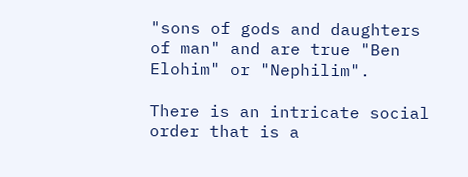"sons of gods and daughters of man" and are true "Ben Elohim" or "Nephilim".

There is an intricate social order that is a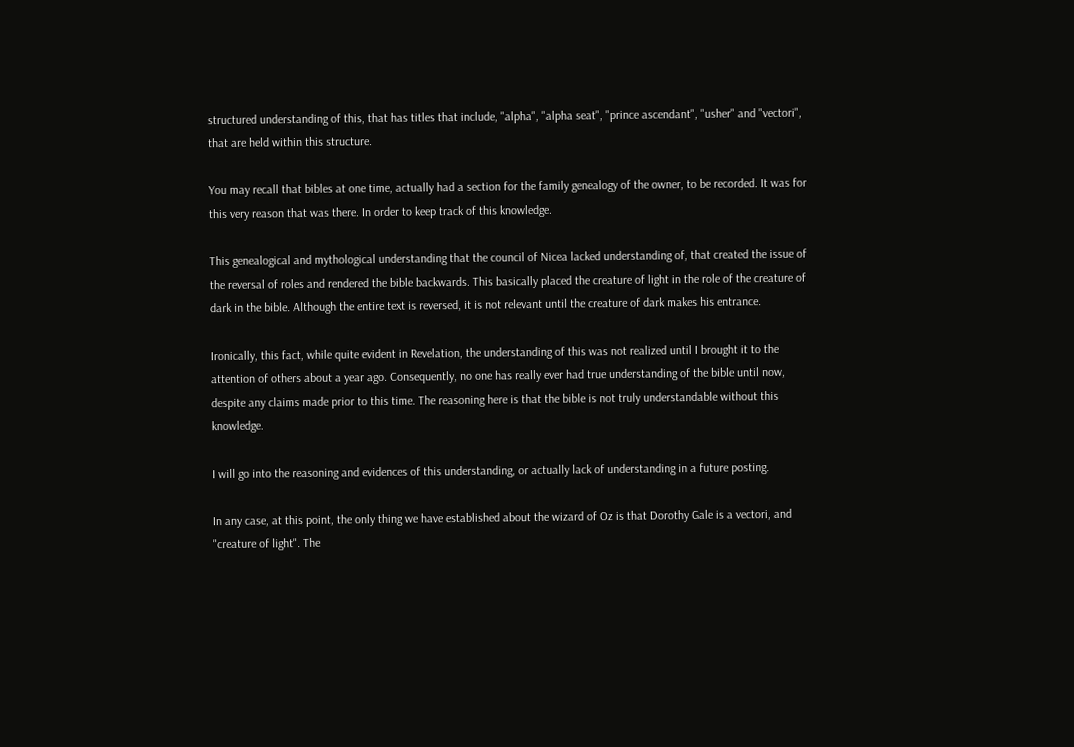structured understanding of this, that has titles that include, "alpha", "alpha seat", "prince ascendant", "usher" and "vectori", that are held within this structure.

You may recall that bibles at one time, actually had a section for the family genealogy of the owner, to be recorded. It was for this very reason that was there. In order to keep track of this knowledge.

This genealogical and mythological understanding that the council of Nicea lacked understanding of, that created the issue of the reversal of roles and rendered the bible backwards. This basically placed the creature of light in the role of the creature of dark in the bible. Although the entire text is reversed, it is not relevant until the creature of dark makes his entrance.

Ironically, this fact, while quite evident in Revelation, the understanding of this was not realized until I brought it to the attention of others about a year ago. Consequently, no one has really ever had true understanding of the bible until now, despite any claims made prior to this time. The reasoning here is that the bible is not truly understandable without this knowledge.

I will go into the reasoning and evidences of this understanding, or actually lack of understanding in a future posting.

In any case, at this point, the only thing we have established about the wizard of Oz is that Dorothy Gale is a vectori, and "creature of light". The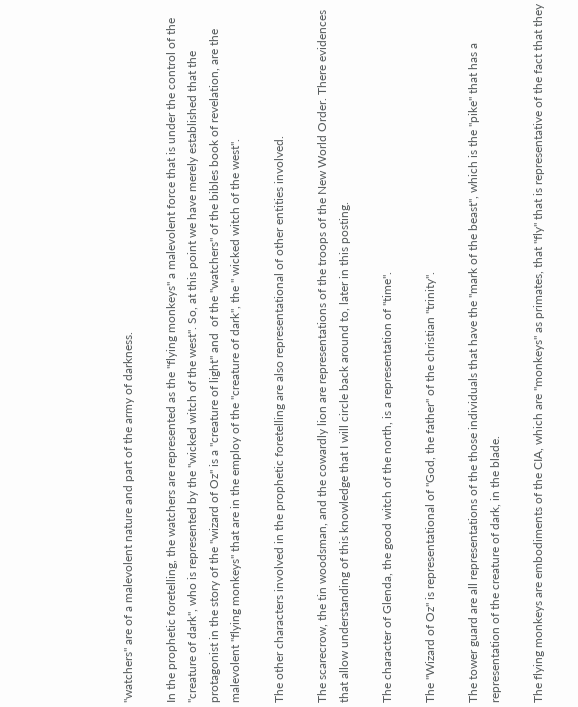"watchers" are of a malevolent nature and part of the army of darkness.

In the prophetic foretelling, the watchers are represented as the "flying monkeys" a malevolent force that is under the control of the "creature of dark", who is represented by the "wicked witch of the west". So, at this point we have merely established that the protagonist in the story of the "wizard of Oz" is a "creature of light" and  of the "watchers" of the bibles book of revelation, are the malevolent "flying monkeys" that are in the employ of the "creature of dark", the " wicked witch of the west".

The other characters involved in the prophetic foretelling are also representational of other entities involved.

The scarecrow, the tin woodsman, and the cowardly lion are representations of the troops of the New World Order. There evidences that allow understanding of this knowledge that I will circle back around to, later in this posting.

The character of Glenda, the good witch of the north, is a representation of "time".

The "Wizard of Oz" is representational of "God, the father" of the christian "trinity".

The tower guard are all representations of the those individuals that have the "mark of the beast", which is the "pike" that has a representation of the creature of dark, in the blade.

The flying monkeys are embodiments of the CIA, which are "monkeys" as primates, that "fly" that is representative of the fact that they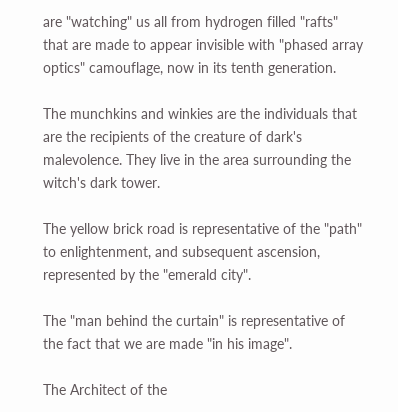are "watching" us all from hydrogen filled "rafts" that are made to appear invisible with "phased array optics" camouflage, now in its tenth generation.

The munchkins and winkies are the individuals that are the recipients of the creature of dark's malevolence. They live in the area surrounding the witch's dark tower.

The yellow brick road is representative of the "path" to enlightenment, and subsequent ascension, represented by the "emerald city".

The "man behind the curtain" is representative of the fact that we are made "in his image".

The Architect of the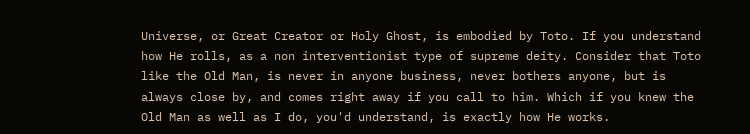Universe, or Great Creator or Holy Ghost, is embodied by Toto. If you understand how He rolls, as a non interventionist type of supreme deity. Consider that Toto like the Old Man, is never in anyone business, never bothers anyone, but is always close by, and comes right away if you call to him. Which if you knew the Old Man as well as I do, you'd understand, is exactly how He works.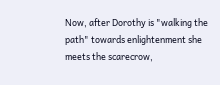Now, after Dorothy is "walking the path" towards enlightenment she meets the scarecrow,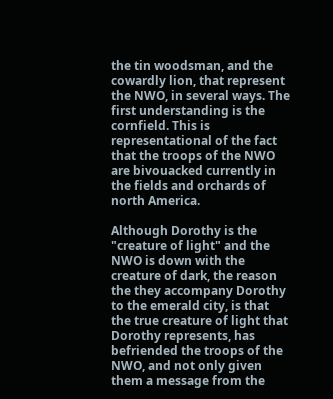the tin woodsman, and the cowardly lion, that represent the NWO, in several ways. The first understanding is the cornfield. This is representational of the fact that the troops of the NWO are bivouacked currently in the fields and orchards of north America.

Although Dorothy is the "creature of light" and the NWO is down with the creature of dark, the reason the they accompany Dorothy to the emerald city, is that the true creature of light that Dorothy represents, has befriended the troops of the NWO, and not only given them a message from the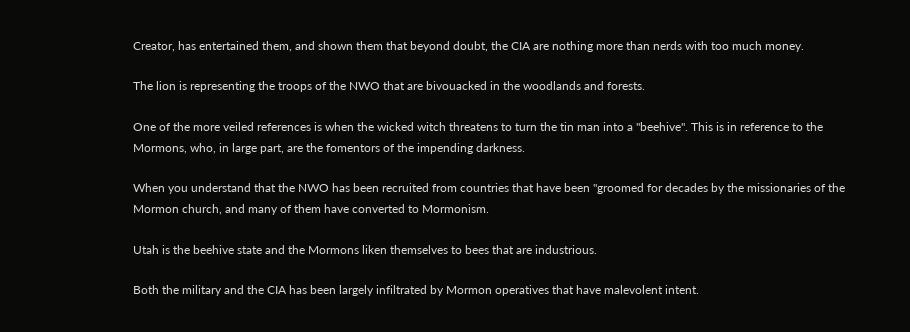Creator, has entertained them, and shown them that beyond doubt, the CIA are nothing more than nerds with too much money.

The lion is representing the troops of the NWO that are bivouacked in the woodlands and forests.

One of the more veiled references is when the wicked witch threatens to turn the tin man into a "beehive". This is in reference to the Mormons, who, in large part, are the fomentors of the impending darkness.

When you understand that the NWO has been recruited from countries that have been "groomed for decades by the missionaries of the Mormon church, and many of them have converted to Mormonism.

Utah is the beehive state and the Mormons liken themselves to bees that are industrious.

Both the military and the CIA has been largely infiltrated by Mormon operatives that have malevolent intent.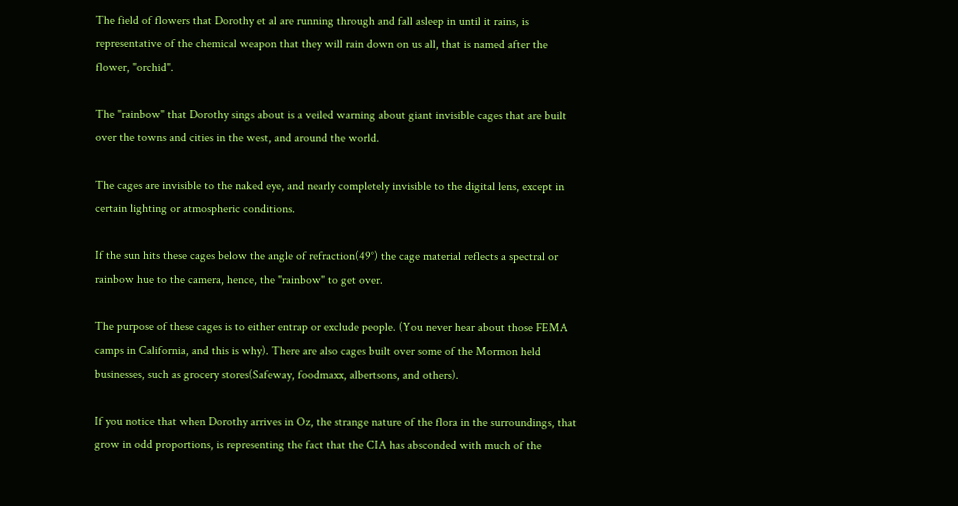The field of flowers that Dorothy et al are running through and fall asleep in until it rains, is representative of the chemical weapon that they will rain down on us all, that is named after the flower, "orchid".

The "rainbow" that Dorothy sings about is a veiled warning about giant invisible cages that are built over the towns and cities in the west, and around the world.

The cages are invisible to the naked eye, and nearly completely invisible to the digital lens, except in certain lighting or atmospheric conditions.

If the sun hits these cages below the angle of refraction(49°) the cage material reflects a spectral or rainbow hue to the camera, hence, the "rainbow" to get over.

The purpose of these cages is to either entrap or exclude people. (You never hear about those FEMA camps in California, and this is why). There are also cages built over some of the Mormon held businesses, such as grocery stores(Safeway, foodmaxx, albertsons, and others).

If you notice that when Dorothy arrives in Oz, the strange nature of the flora in the surroundings, that grow in odd proportions, is representing the fact that the CIA has absconded with much of the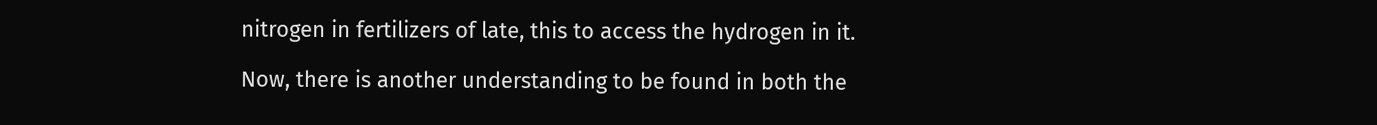nitrogen in fertilizers of late, this to access the hydrogen in it.

Now, there is another understanding to be found in both the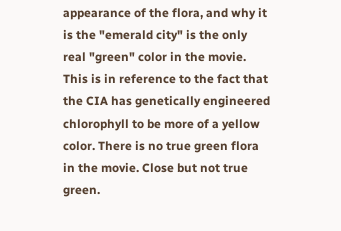appearance of the flora, and why it is the "emerald city" is the only real "green" color in the movie. This is in reference to the fact that the CIA has genetically engineered chlorophyll to be more of a yellow color. There is no true green flora in the movie. Close but not true green.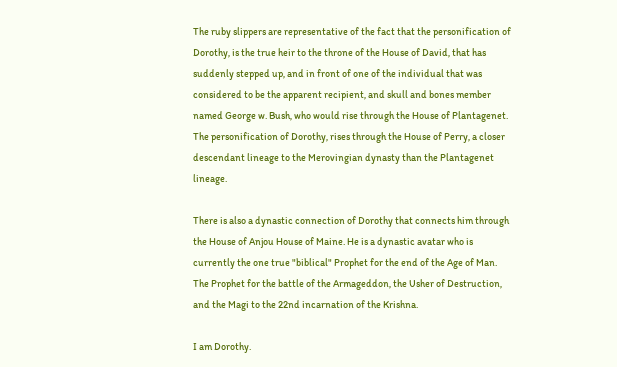The ruby slippers are representative of the fact that the personification of Dorothy, is the true heir to the throne of the House of David, that has suddenly stepped up, and in front of one of the individual that was considered to be the apparent recipient, and skull and bones member named George w. Bush, who would rise through the House of Plantagenet. The personification of Dorothy, rises through the House of Perry, a closer descendant lineage to the Merovingian dynasty than the Plantagenet lineage.

There is also a dynastic connection of Dorothy that connects him through the House of Anjou House of Maine. He is a dynastic avatar who is currently the one true "biblical" Prophet for the end of the Age of Man. The Prophet for the battle of the Armageddon, the Usher of Destruction, and the Magi to the 22nd incarnation of the Krishna.

I am Dorothy.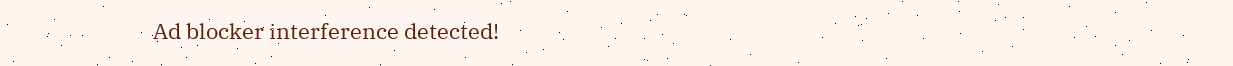Ad blocker interference detected!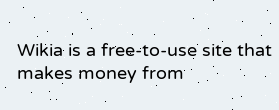Wikia is a free-to-use site that makes money from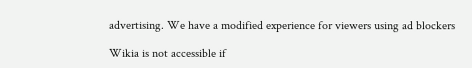advertising. We have a modified experience for viewers using ad blockers

Wikia is not accessible if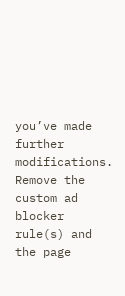you’ve made further modifications. Remove the custom ad blocker rule(s) and the page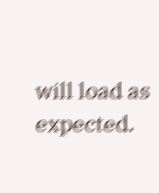will load as expected.